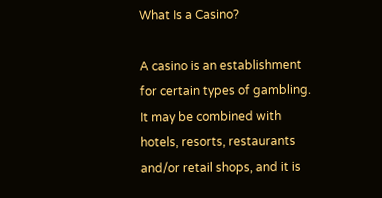What Is a Casino?

A casino is an establishment for certain types of gambling. It may be combined with hotels, resorts, restaurants and/or retail shops, and it is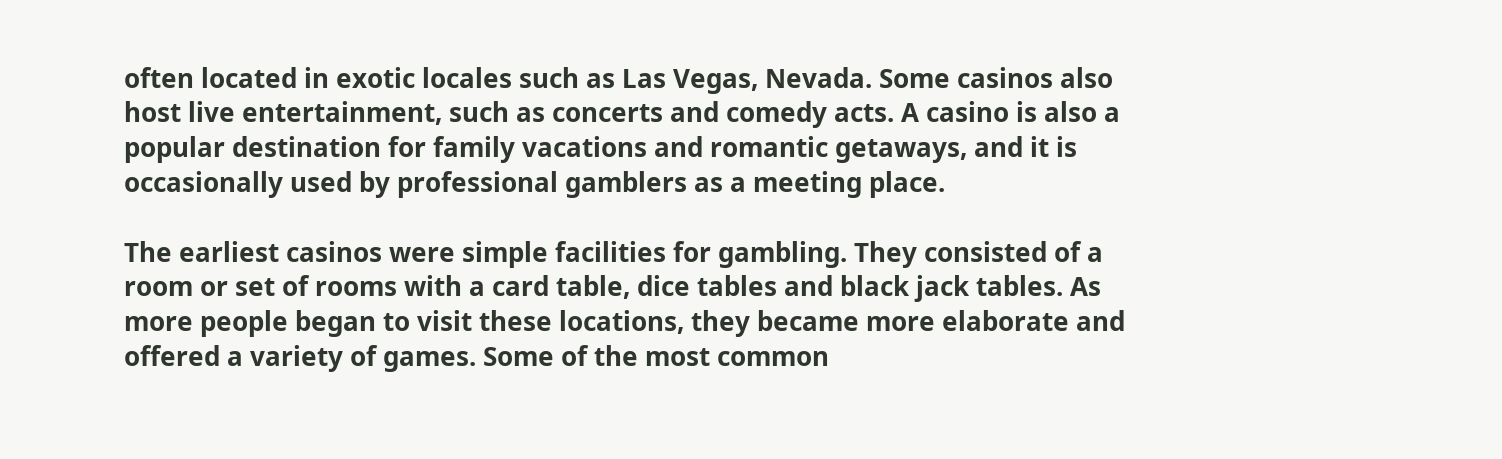often located in exotic locales such as Las Vegas, Nevada. Some casinos also host live entertainment, such as concerts and comedy acts. A casino is also a popular destination for family vacations and romantic getaways, and it is occasionally used by professional gamblers as a meeting place.

The earliest casinos were simple facilities for gambling. They consisted of a room or set of rooms with a card table, dice tables and black jack tables. As more people began to visit these locations, they became more elaborate and offered a variety of games. Some of the most common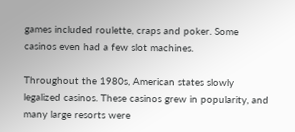games included roulette, craps and poker. Some casinos even had a few slot machines.

Throughout the 1980s, American states slowly legalized casinos. These casinos grew in popularity, and many large resorts were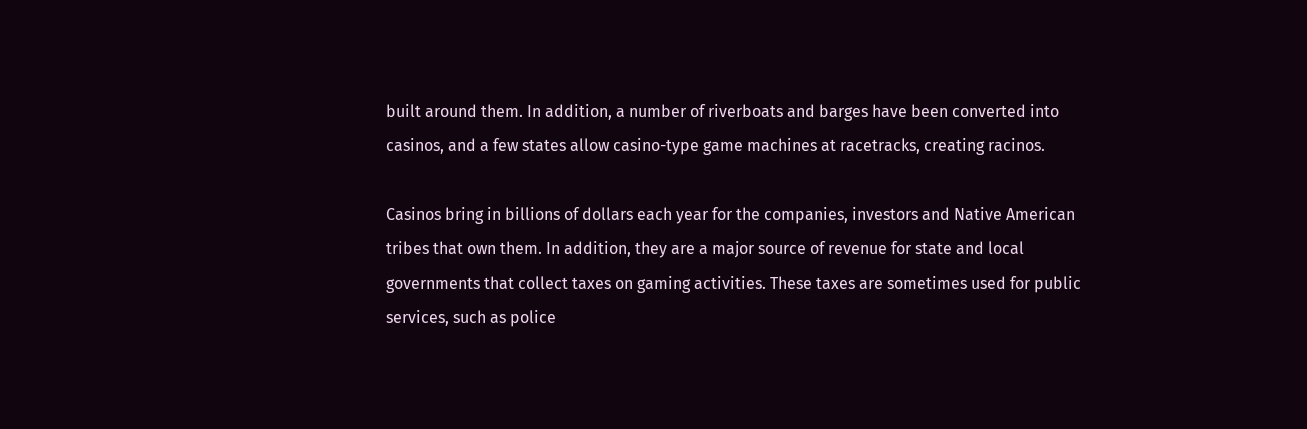built around them. In addition, a number of riverboats and barges have been converted into casinos, and a few states allow casino-type game machines at racetracks, creating racinos.

Casinos bring in billions of dollars each year for the companies, investors and Native American tribes that own them. In addition, they are a major source of revenue for state and local governments that collect taxes on gaming activities. These taxes are sometimes used for public services, such as police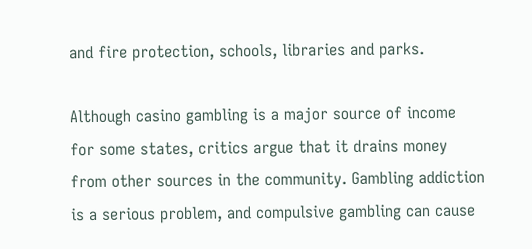and fire protection, schools, libraries and parks.

Although casino gambling is a major source of income for some states, critics argue that it drains money from other sources in the community. Gambling addiction is a serious problem, and compulsive gambling can cause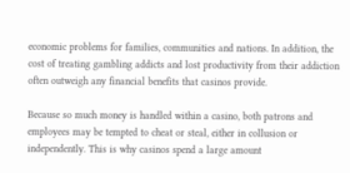economic problems for families, communities and nations. In addition, the cost of treating gambling addicts and lost productivity from their addiction often outweigh any financial benefits that casinos provide.

Because so much money is handled within a casino, both patrons and employees may be tempted to cheat or steal, either in collusion or independently. This is why casinos spend a large amount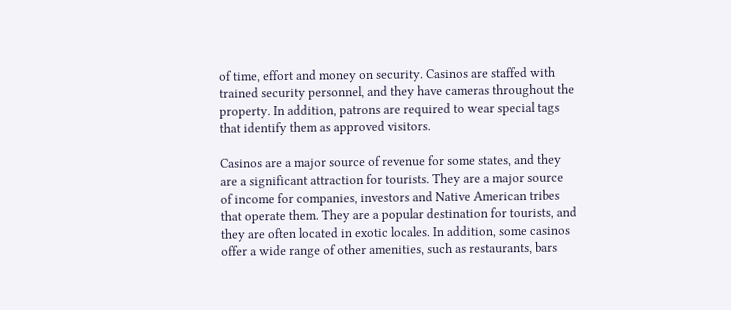of time, effort and money on security. Casinos are staffed with trained security personnel, and they have cameras throughout the property. In addition, patrons are required to wear special tags that identify them as approved visitors.

Casinos are a major source of revenue for some states, and they are a significant attraction for tourists. They are a major source of income for companies, investors and Native American tribes that operate them. They are a popular destination for tourists, and they are often located in exotic locales. In addition, some casinos offer a wide range of other amenities, such as restaurants, bars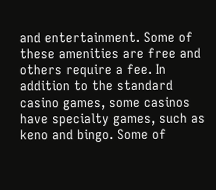and entertainment. Some of these amenities are free and others require a fee. In addition to the standard casino games, some casinos have specialty games, such as keno and bingo. Some of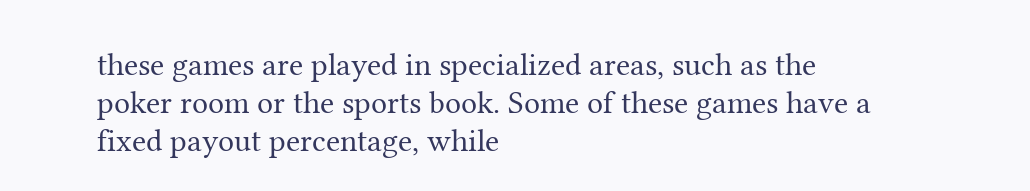these games are played in specialized areas, such as the poker room or the sports book. Some of these games have a fixed payout percentage, while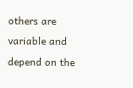others are variable and depend on the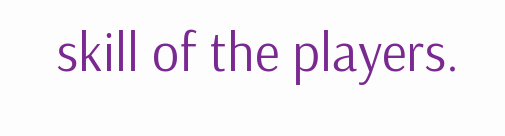skill of the players.